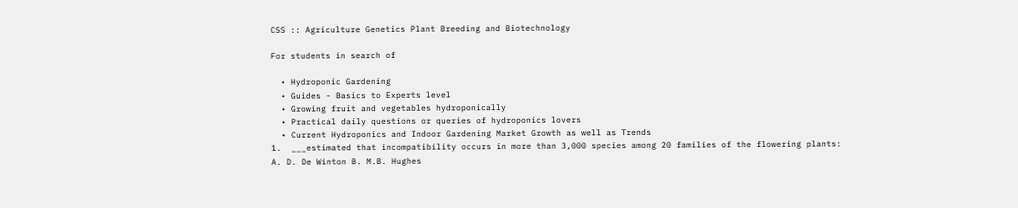CSS :: Agriculture Genetics Plant Breeding and Biotechnology

For students in search of

  • Hydroponic Gardening
  • Guides - Basics to Experts level
  • Growing fruit and vegetables hydroponically
  • Practical daily questions or queries of hydroponics lovers
  • Current Hydroponics and Indoor Gardening Market Growth as well as Trends
1.  ___estimated that incompatibility occurs in more than 3,000 species among 20 families of the flowering plants:
A. D. De Winton B. M.B. Hughes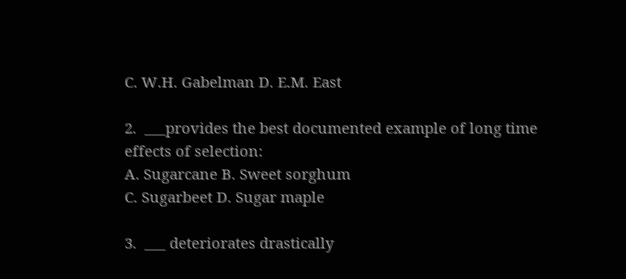C. W.H. Gabelman D. E.M. East

2.  ___provides the best documented example of long time effects of selection:
A. Sugarcane B. Sweet sorghum
C. Sugarbeet D. Sugar maple

3.  ___ deteriorates drastically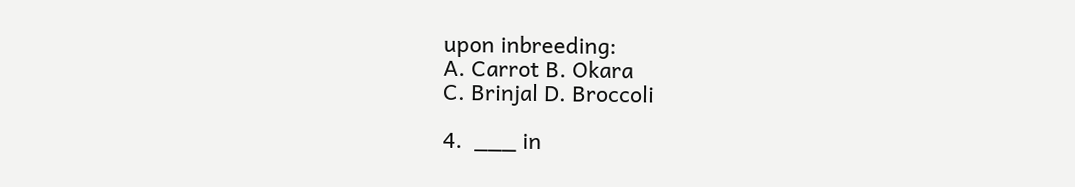upon inbreeding:
A. Carrot B. Okara
C. Brinjal D. Broccoli

4.  ___ in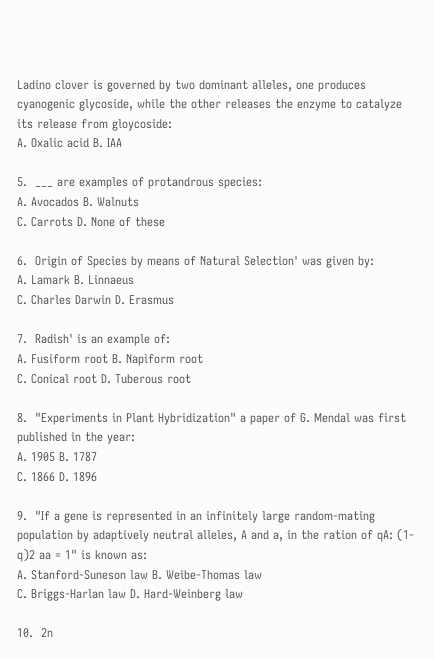Ladino clover is governed by two dominant alleles, one produces cyanogenic glycoside, while the other releases the enzyme to catalyze its release from gloycoside:
A. Oxalic acid B. IAA

5.  ___ are examples of protandrous species:
A. Avocados B. Walnuts
C. Carrots D. None of these

6.  Origin of Species by means of Natural Selection' was given by:
A. Lamark B. Linnaeus
C. Charles Darwin D. Erasmus

7.  Radish' is an example of:
A. Fusiform root B. Napiform root
C. Conical root D. Tuberous root

8.  "Experiments in Plant Hybridization" a paper of G. Mendal was first published in the year:
A. 1905 B. 1787
C. 1866 D. 1896

9.  "If a gene is represented in an infinitely large random-mating population by adaptively neutral alleles, A and a, in the ration of qA: (1-q)2 aa = 1" is known as:
A. Stanford-Suneson law B. Weibe-Thomas law
C. Briggs-Harlan law D. Hard-Weinberg law

10.  2n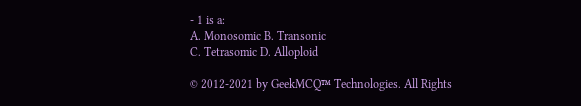- 1 is a:
A. Monosomic B. Transonic
C. Tetrasomic D. Alloploid

© 2012-2021 by GeekMCQ™ Technologies. All Rights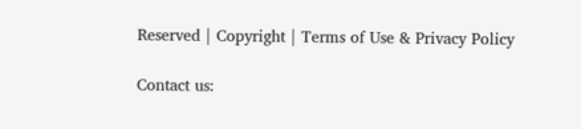Reserved | Copyright | Terms of Use & Privacy Policy

Contact us: